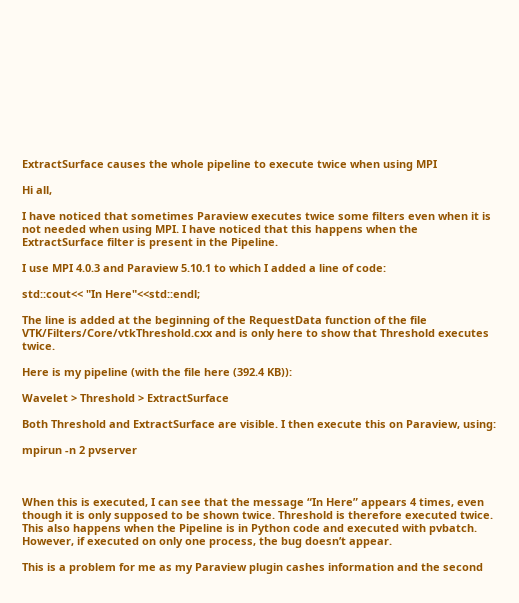ExtractSurface causes the whole pipeline to execute twice when using MPI

Hi all,

I have noticed that sometimes Paraview executes twice some filters even when it is not needed when using MPI. I have noticed that this happens when the ExtractSurface filter is present in the Pipeline.

I use MPI 4.0.3 and Paraview 5.10.1 to which I added a line of code:

std::cout<< "In Here"<<std::endl;

The line is added at the beginning of the RequestData function of the file VTK/Filters/Core/vtkThreshold.cxx and is only here to show that Threshold executes twice.

Here is my pipeline (with the file here (392.4 KB)):

Wavelet > Threshold > ExtractSurface

Both Threshold and ExtractSurface are visible. I then execute this on Paraview, using:

mpirun -n 2 pvserver



When this is executed, I can see that the message “In Here” appears 4 times, even though it is only supposed to be shown twice. Threshold is therefore executed twice. This also happens when the Pipeline is in Python code and executed with pvbatch. However, if executed on only one process, the bug doesn’t appear.

This is a problem for me as my Paraview plugin cashes information and the second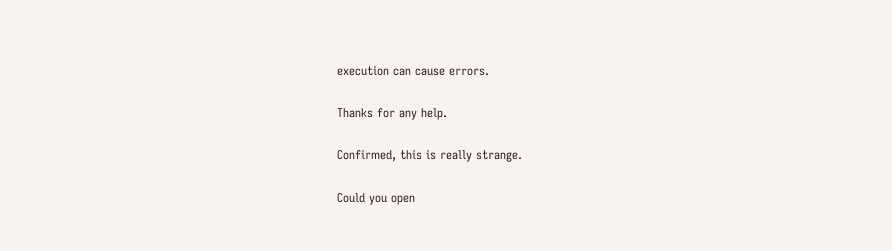execution can cause errors.

Thanks for any help.

Confirmed, this is really strange.

Could you open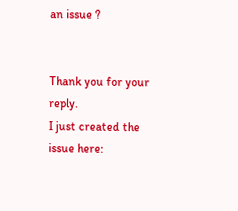an issue ?


Thank you for your reply.
I just created the issue here: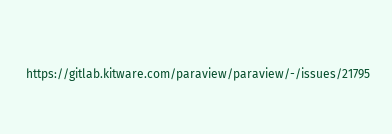https://gitlab.kitware.com/paraview/paraview/-/issues/21795